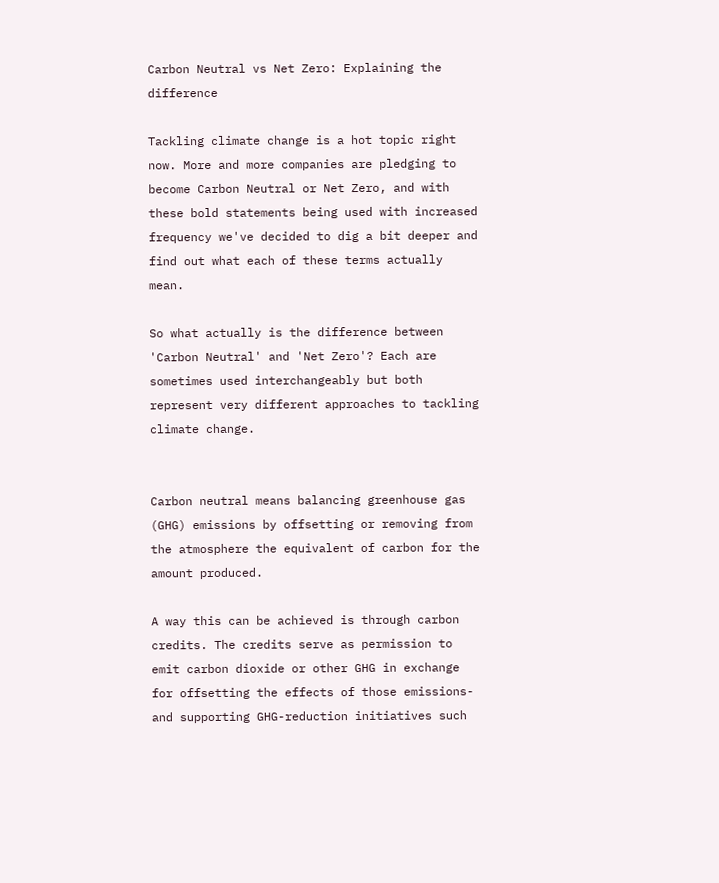Carbon Neutral vs Net Zero: Explaining the difference

Tackling climate change is a hot topic right now. More and more companies are pledging to become Carbon Neutral or Net Zero, and with these bold statements being used with increased frequency we've decided to dig a bit deeper and find out what each of these terms actually mean.

So what actually is the difference between 'Carbon Neutral' and 'Net Zero'? Each are sometimes used interchangeably but both represent very different approaches to tackling climate change.


Carbon neutral means balancing greenhouse gas (GHG) emissions by offsetting or removing from the atmosphere the equivalent of carbon for the amount produced.

A way this can be achieved is through carbon credits. The credits serve as permission to emit carbon dioxide or other GHG in exchange for offsetting the effects of those emissions- and supporting GHG-reduction initiatives such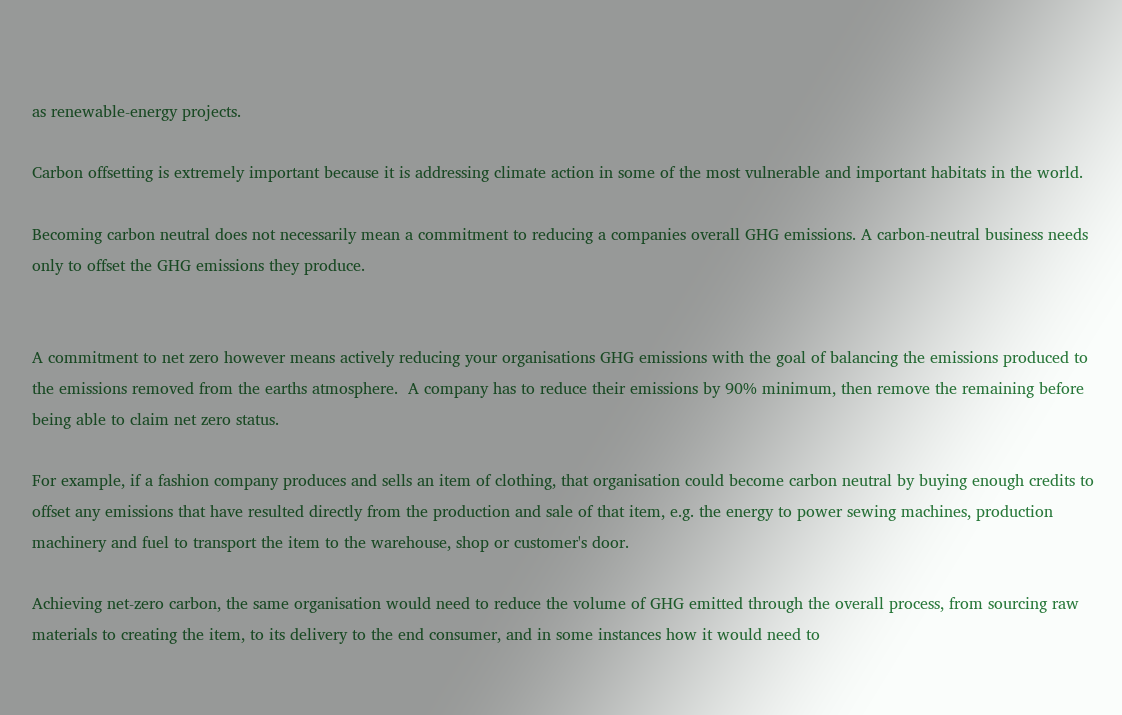as renewable-energy projects.

Carbon offsetting is extremely important because it is addressing climate action in some of the most vulnerable and important habitats in the world.

Becoming carbon neutral does not necessarily mean a commitment to reducing a companies overall GHG emissions. A carbon-neutral business needs only to offset the GHG emissions they produce.


A commitment to net zero however means actively reducing your organisations GHG emissions with the goal of balancing the emissions produced to the emissions removed from the earths atmosphere.  A company has to reduce their emissions by 90% minimum, then remove the remaining before being able to claim net zero status.

For example, if a fashion company produces and sells an item of clothing, that organisation could become carbon neutral by buying enough credits to offset any emissions that have resulted directly from the production and sale of that item, e.g. the energy to power sewing machines, production machinery and fuel to transport the item to the warehouse, shop or customer's door.

Achieving net-zero carbon, the same organisation would need to reduce the volume of GHG emitted through the overall process, from sourcing raw materials to creating the item, to its delivery to the end consumer, and in some instances how it would need to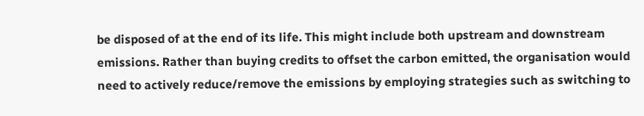be disposed of at the end of its life. This might include both upstream and downstream emissions. Rather than buying credits to offset the carbon emitted, the organisation would need to actively reduce/remove the emissions by employing strategies such as switching to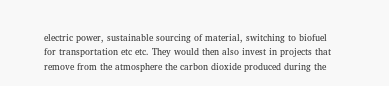electric power, sustainable sourcing of material, switching to biofuel for transportation etc etc. They would then also invest in projects that remove from the atmosphere the carbon dioxide produced during the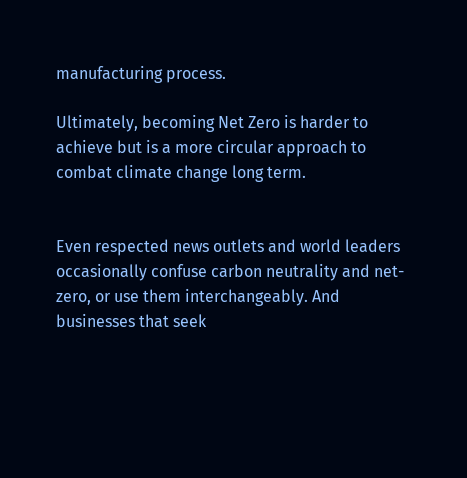manufacturing process.

Ultimately, becoming Net Zero is harder to achieve but is a more circular approach to combat climate change long term.


Even respected news outlets and world leaders occasionally confuse carbon neutrality and net-zero, or use them interchangeably. And businesses that seek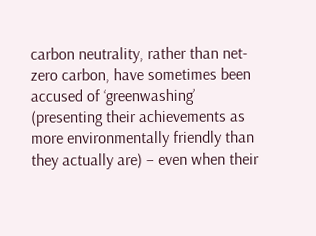carbon neutrality, rather than net-zero carbon, have sometimes been accused of ‘greenwashing’ (presenting their achievements as more environmentally friendly than they actually are) – even when their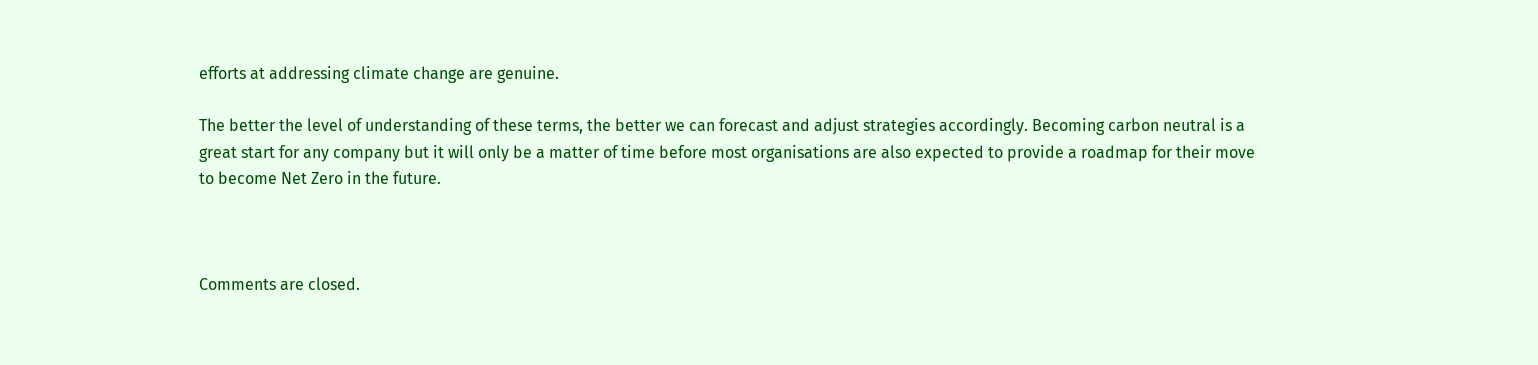efforts at addressing climate change are genuine.

The better the level of understanding of these terms, the better we can forecast and adjust strategies accordingly. Becoming carbon neutral is a great start for any company but it will only be a matter of time before most organisations are also expected to provide a roadmap for their move to become Net Zero in the future.



Comments are closed.